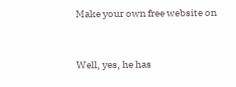Make your own free website on


Well, yes, he has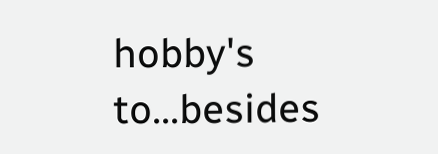hobby's to...besides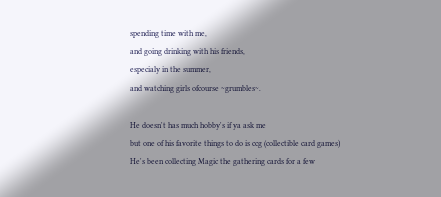spending time with me,
and going drinking with his friends,
especialy in the summer,
and watching girls ofcourse ~grumbles~.

He doesn't has much hobby's if ya ask me
but one of his favorite things to do is ccg (collectible card games)
He's been collecting Magic the gathering cards for a few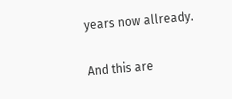years now allready.

And this are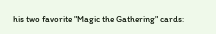his two favorite "Magic the Gathering" cards: